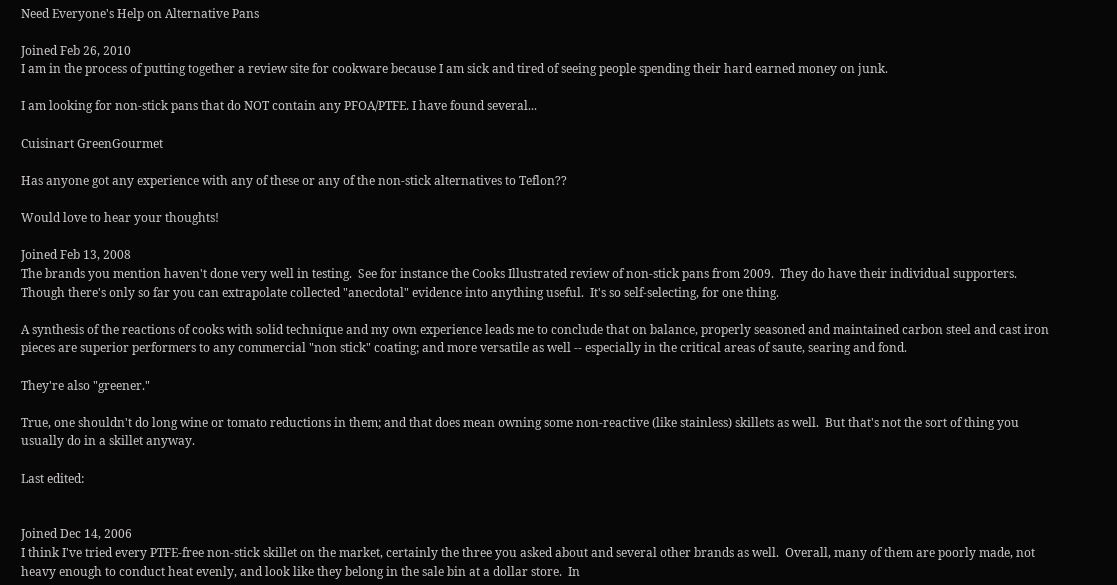Need Everyone's Help on Alternative Pans

Joined Feb 26, 2010
I am in the process of putting together a review site for cookware because I am sick and tired of seeing people spending their hard earned money on junk.

I am looking for non-stick pans that do NOT contain any PFOA/PTFE. I have found several...

Cuisinart GreenGourmet

Has anyone got any experience with any of these or any of the non-stick alternatives to Teflon??

Would love to hear your thoughts!

Joined Feb 13, 2008
The brands you mention haven't done very well in testing.  See for instance the Cooks Illustrated review of non-stick pans from 2009.  They do have their individual supporters.  Though there's only so far you can extrapolate collected "anecdotal" evidence into anything useful.  It's so self-selecting, for one thing.

A synthesis of the reactions of cooks with solid technique and my own experience leads me to conclude that on balance, properly seasoned and maintained carbon steel and cast iron pieces are superior performers to any commercial "non stick" coating; and more versatile as well -- especially in the critical areas of saute, searing and fond.

They're also "greener."

True, one shouldn't do long wine or tomato reductions in them; and that does mean owning some non-reactive (like stainless) skillets as well.  But that's not the sort of thing you usually do in a skillet anyway.

Last edited:


Joined Dec 14, 2006
I think I've tried every PTFE-free non-stick skillet on the market, certainly the three you asked about and several other brands as well.  Overall, many of them are poorly made, not heavy enough to conduct heat evenly, and look like they belong in the sale bin at a dollar store.  In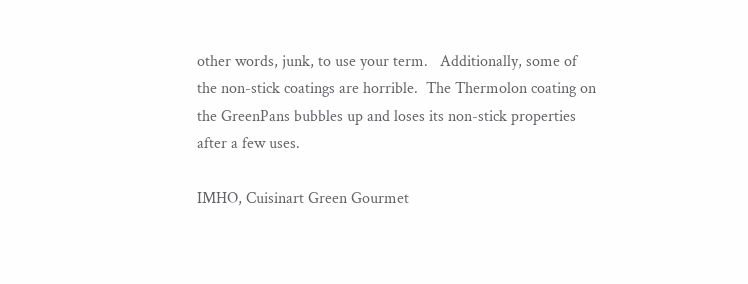other words, junk, to use your term.   Additionally, some of the non-stick coatings are horrible.  The Thermolon coating on the GreenPans bubbles up and loses its non-stick properties after a few uses.

IMHO, Cuisinart Green Gourmet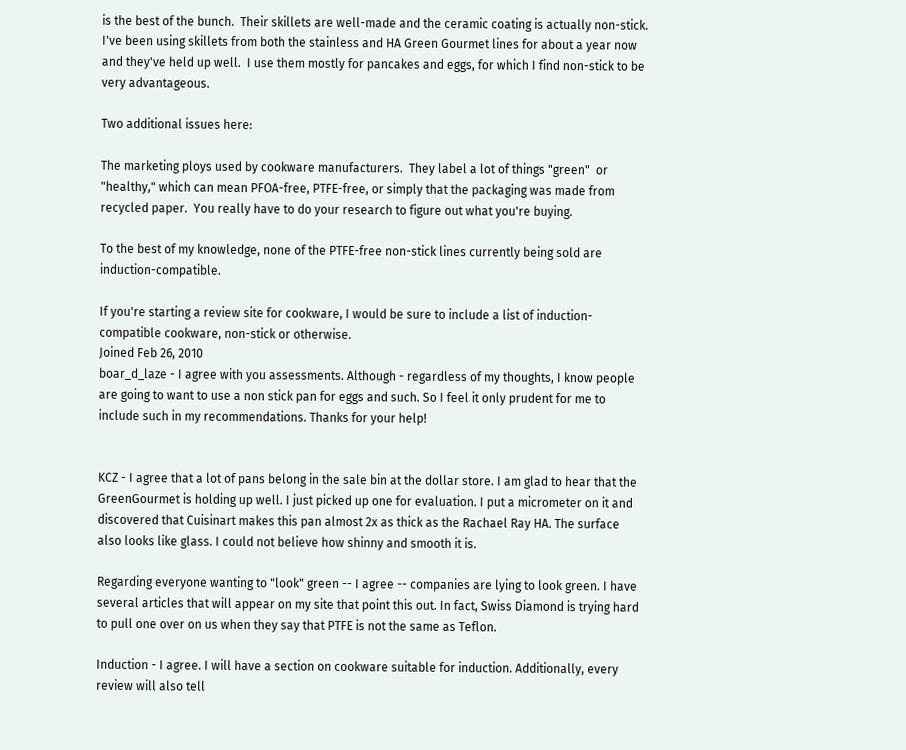is the best of the bunch.  Their skillets are well-made and the ceramic coating is actually non-stick.  I've been using skillets from both the stainless and HA Green Gourmet lines for about a year now and they've held up well.  I use them mostly for pancakes and eggs, for which I find non-stick to be very advantageous.

Two additional issues here:

The marketing ploys used by cookware manufacturers.  They label a lot of things "green"  or "healthy," which can mean PFOA-free, PTFE-free, or simply that the packaging was made from recycled paper.  You really have to do your research to figure out what you're buying.

To the best of my knowledge, none of the PTFE-free non-stick lines currently being sold are induction-compatible.

If you're starting a review site for cookware, I would be sure to include a list of induction-compatible cookware, non-stick or otherwise.
Joined Feb 26, 2010
boar_d_laze - I agree with you assessments. Although - regardless of my thoughts, I know people are going to want to use a non stick pan for eggs and such. So I feel it only prudent for me to include such in my recommendations. Thanks for your help!


KCZ - I agree that a lot of pans belong in the sale bin at the dollar store. I am glad to hear that the GreenGourmet is holding up well. I just picked up one for evaluation. I put a micrometer on it and discovered that Cuisinart makes this pan almost 2x as thick as the Rachael Ray HA. The surface also looks like glass. I could not believe how shinny and smooth it is.

Regarding everyone wanting to "look" green -- I agree -- companies are lying to look green. I have several articles that will appear on my site that point this out. In fact, Swiss Diamond is trying hard to pull one over on us when they say that PTFE is not the same as Teflon.

Induction - I agree. I will have a section on cookware suitable for induction. Additionally, every review will also tell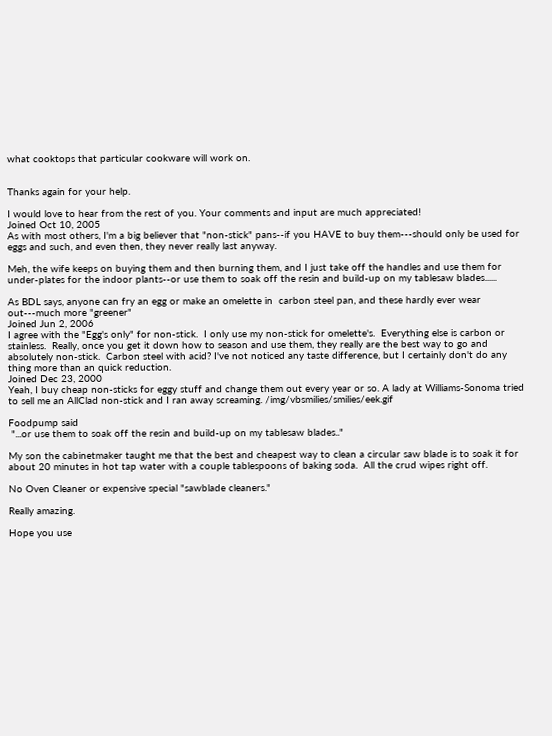what cooktops that particular cookware will work on.


Thanks again for your help.

I would love to hear from the rest of you. Your comments and input are much appreciated!
Joined Oct 10, 2005
As with most others, I'm a big believer that "non-stick" pans--if you HAVE to buy them---should only be used for eggs and such, and even then, they never really last anyway.

Meh, the wife keeps on buying them and then burning them, and I just take off the handles and use them for under-plates for the indoor plants--or use them to soak off the resin and build-up on my tablesaw blades......

As BDL says, anyone can fry an egg or make an omelette in  carbon steel pan, and these hardly ever wear out---much more "greener"
Joined Jun 2, 2006
I agree with the "Egg's only" for non-stick.  I only use my non-stick for omelette's.  Everything else is carbon or stainless.  Really, once you get it down how to season and use them, they really are the best way to go and absolutely non-stick.  Carbon steel with acid? I've not noticed any taste difference, but I certainly don't do any thing more than an quick reduction.
Joined Dec 23, 2000
Yeah, I buy cheap non-sticks for eggy stuff and change them out every year or so. A lady at Williams-Sonoma tried to sell me an AllClad non-stick and I ran away screaming. /img/vbsmilies/smilies/eek.gif

Foodpump said
 "...or use them to soak off the resin and build-up on my tablesaw blades.."

My son the cabinetmaker taught me that the best and cheapest way to clean a circular saw blade is to soak it for about 20 minutes in hot tap water with a couple tablespoons of baking soda.  All the crud wipes right off.

No Oven Cleaner or expensive special "sawblade cleaners."

Really amazing.

Hope you use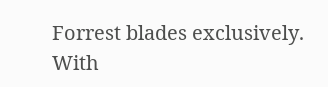Forrest blades exclusively.  With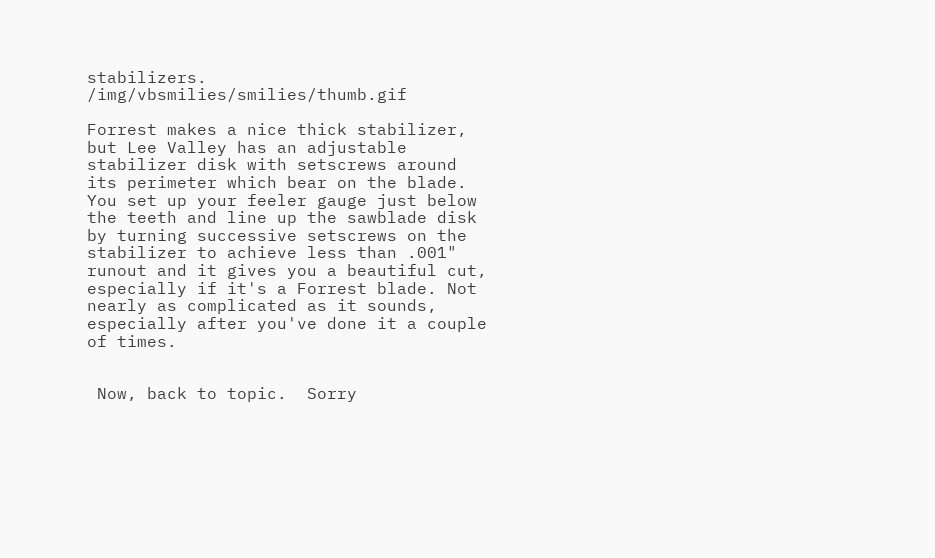stabilizers.  /img/vbsmilies/smilies/thumb.gif

Forrest makes a nice thick stabilizer, but Lee Valley has an adjustable stabilizer disk with setscrews around its perimeter which bear on the blade. You set up your feeler gauge just below the teeth and line up the sawblade disk by turning successive setscrews on the stabilizer to achieve less than .001" runout and it gives you a beautiful cut, especially if it's a Forrest blade. Not nearly as complicated as it sounds, especially after you've done it a couple of times.


 Now, back to topic.  Sorry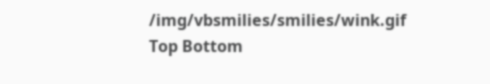/img/vbsmilies/smilies/wink.gif
Top Bottom